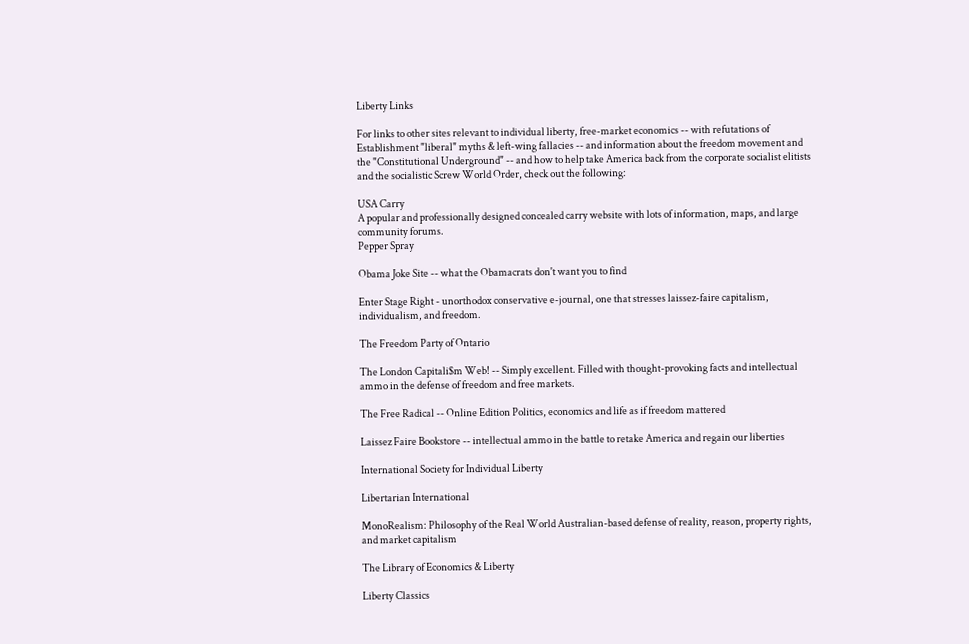Liberty Links

For links to other sites relevant to individual liberty, free-market economics -- with refutations of Establishment "liberal" myths & left-wing fallacies -- and information about the freedom movement and the "Constitutional Underground" -- and how to help take America back from the corporate socialist elitists and the socialistic Screw World Order, check out the following:

USA Carry
A popular and professionally designed concealed carry website with lots of information, maps, and large community forums.
Pepper Spray

Obama Joke Site -- what the Obamacrats don't want you to find

Enter Stage Right - unorthodox conservative e-journal, one that stresses laissez-faire capitalism, individualism, and freedom.

The Freedom Party of Ontario

The London Capitali$m Web! -- Simply excellent. Filled with thought-provoking facts and intellectual ammo in the defense of freedom and free markets.

The Free Radical -- Online Edition Politics, economics and life as if freedom mattered

Laissez Faire Bookstore -- intellectual ammo in the battle to retake America and regain our liberties

International Society for Individual Liberty

Libertarian International

MonoRealism: Philosophy of the Real World Australian-based defense of reality, reason, property rights, and market capitalism

The Library of Economics & Liberty

Liberty Classics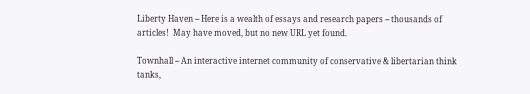Liberty Haven -- Here is a wealth of essays and research papers -- thousands of articles!  May have moved, but no new URL yet found.

Townhall -- An interactive internet community of conservative & libertarian think tanks,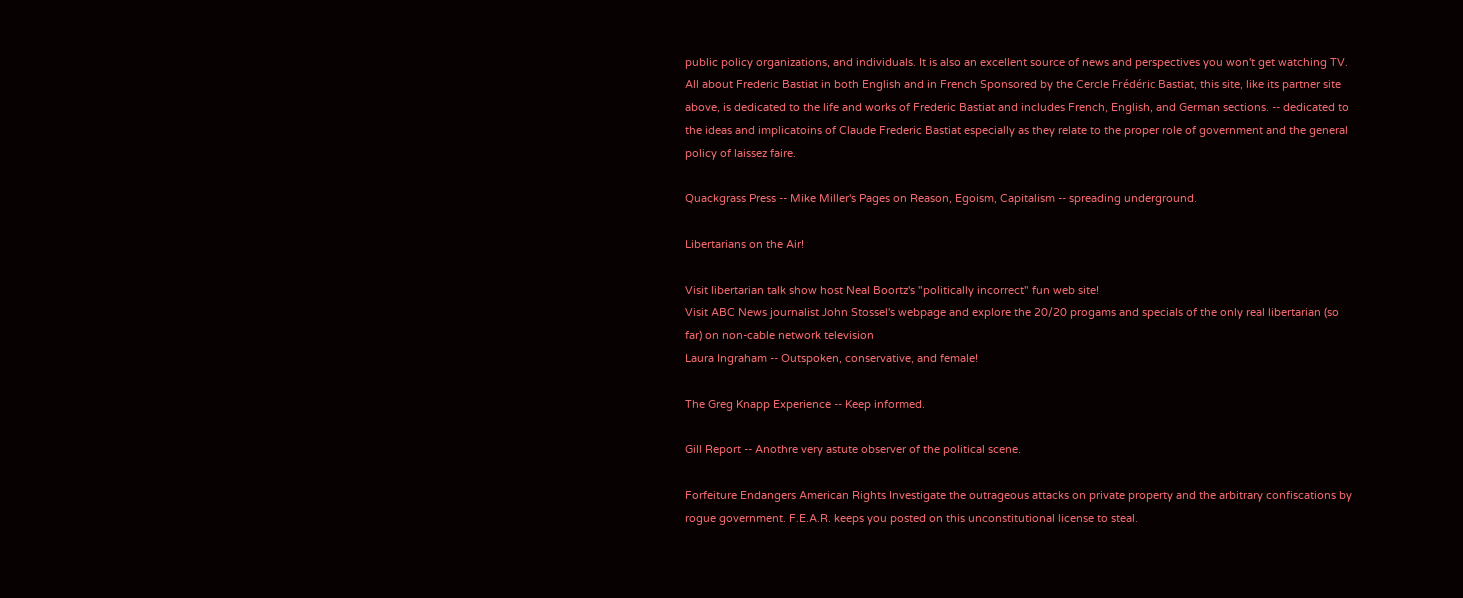public policy organizations, and individuals. It is also an excellent source of news and perspectives you won't get watching TV. All about Frederic Bastiat in both English and in French Sponsored by the Cercle Frédéric Bastiat, this site, like its partner site above, is dedicated to the life and works of Frederic Bastiat and includes French, English, and German sections. -- dedicated to the ideas and implicatoins of Claude Frederic Bastiat especially as they relate to the proper role of government and the general policy of laissez faire.

Quackgrass Press -- Mike Miller's Pages on Reason, Egoism, Capitalism -- spreading underground.

Libertarians on the Air!

Visit libertarian talk show host Neal Boortz's "politically incorrect" fun web site!
Visit ABC News journalist John Stossel's webpage and explore the 20/20 progams and specials of the only real libertarian (so far) on non-cable network television
Laura Ingraham -- Outspoken, conservative, and female!

The Greg Knapp Experience -- Keep informed.

Gill Report -- Anothre very astute observer of the political scene.

Forfeiture Endangers American Rights Investigate the outrageous attacks on private property and the arbitrary confiscations by rogue government. F.E.A.R. keeps you posted on this unconstitutional license to steal.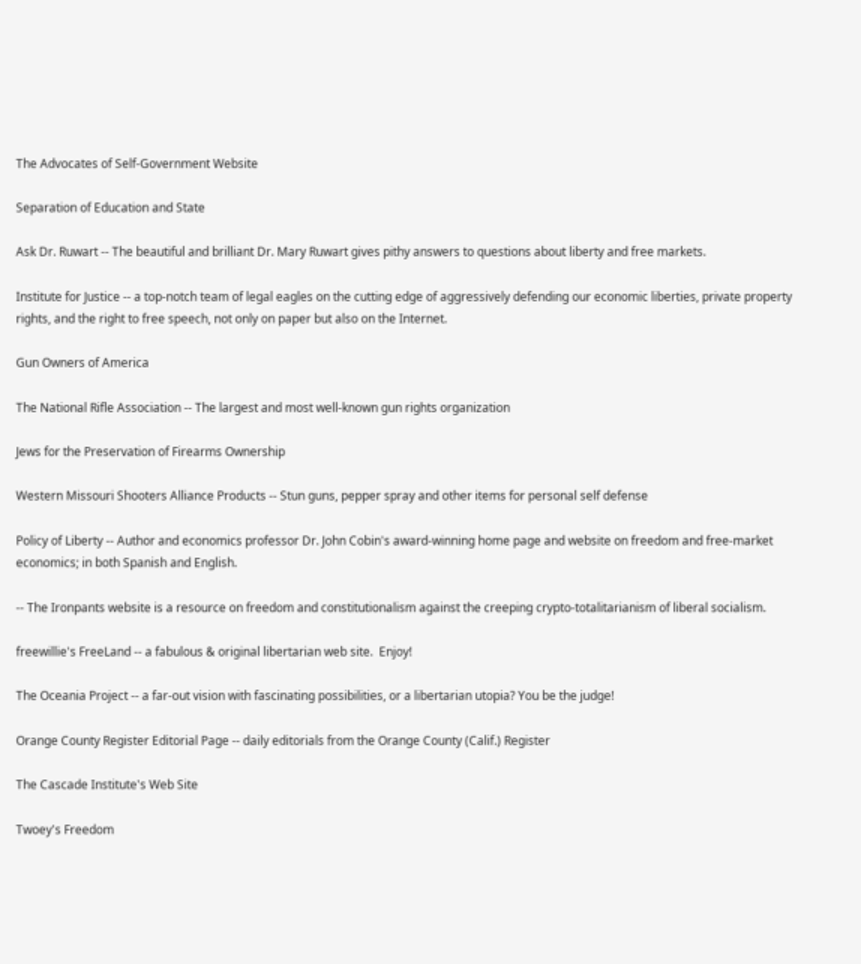The Advocates of Self-Government Website

Separation of Education and State

Ask Dr. Ruwart -- The beautiful and brilliant Dr. Mary Ruwart gives pithy answers to questions about liberty and free markets.

Institute for Justice -- a top-notch team of legal eagles on the cutting edge of aggressively defending our economic liberties, private property rights, and the right to free speech, not only on paper but also on the Internet.

Gun Owners of America

The National Rifle Association -- The largest and most well-known gun rights organization

Jews for the Preservation of Firearms Ownership

Western Missouri Shooters Alliance Products -- Stun guns, pepper spray and other items for personal self defense

Policy of Liberty -- Author and economics professor Dr. John Cobin's award-winning home page and website on freedom and free-market economics; in both Spanish and English.

-- The Ironpants website is a resource on freedom and constitutionalism against the creeping crypto-totalitarianism of liberal socialism.

freewillie's FreeLand -- a fabulous & original libertarian web site.  Enjoy!

The Oceania Project -- a far-out vision with fascinating possibilities, or a libertarian utopia? You be the judge!

Orange County Register Editorial Page -- daily editorials from the Orange County (Calif.) Register

The Cascade Institute's Web Site

Twoey's Freedom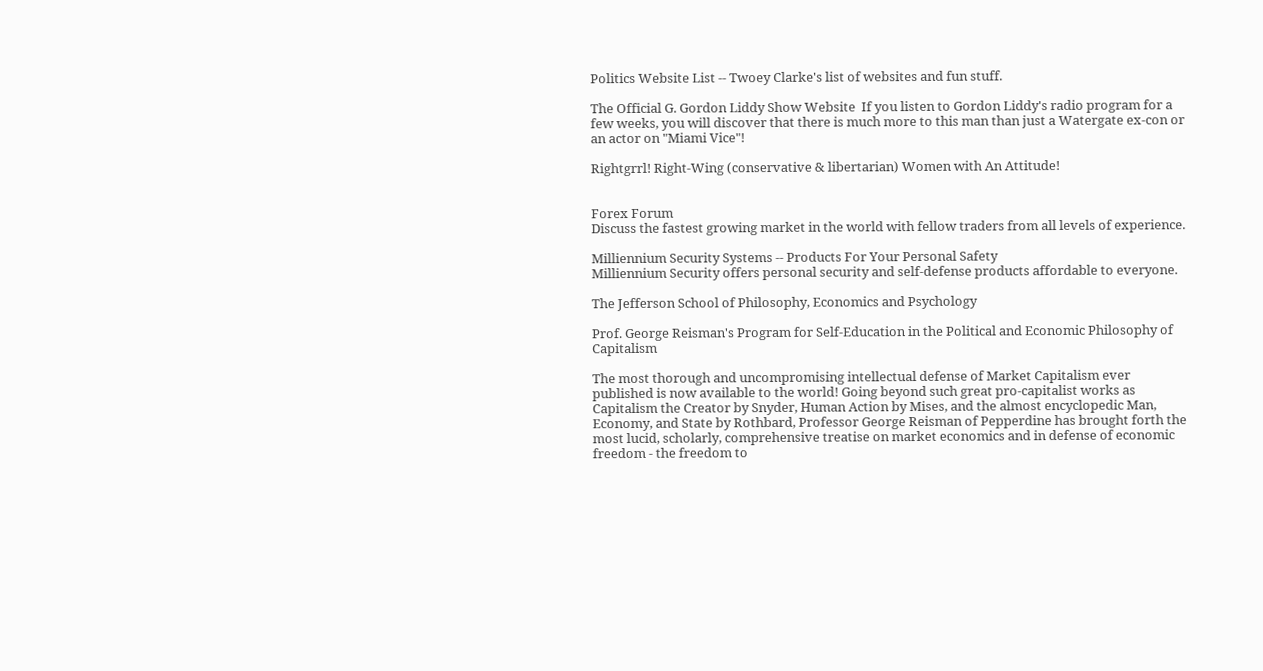Politics Website List -- Twoey Clarke's list of websites and fun stuff.

The Official G. Gordon Liddy Show Website  If you listen to Gordon Liddy's radio program for a few weeks, you will discover that there is much more to this man than just a Watergate ex-con or an actor on "Miami Vice"!

Rightgrrl! Right-Wing (conservative & libertarian) Women with An Attitude!


Forex Forum
Discuss the fastest growing market in the world with fellow traders from all levels of experience.

Milliennium Security Systems -- Products For Your Personal Safety
Milliennium Security offers personal security and self-defense products affordable to everyone.

The Jefferson School of Philosophy, Economics and Psychology

Prof. George Reisman's Program for Self-Education in the Political and Economic Philosophy of Capitalism

The most thorough and uncompromising intellectual defense of Market Capitalism ever published is now available to the world! Going beyond such great pro-capitalist works as Capitalism the Creator by Snyder, Human Action by Mises, and the almost encyclopedic Man, Economy, and State by Rothbard, Professor George Reisman of Pepperdine has brought forth the most lucid, scholarly, comprehensive treatise on market economics and in defense of economic freedom - the freedom to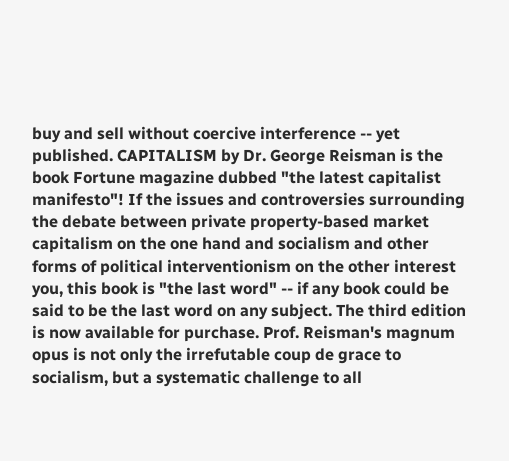buy and sell without coercive interference -- yet published. CAPITALISM by Dr. George Reisman is the book Fortune magazine dubbed "the latest capitalist manifesto"! If the issues and controversies surrounding the debate between private property-based market capitalism on the one hand and socialism and other forms of political interventionism on the other interest you, this book is "the last word" -- if any book could be said to be the last word on any subject. The third edition is now available for purchase. Prof. Reisman's magnum opus is not only the irrefutable coup de grace to socialism, but a systematic challenge to all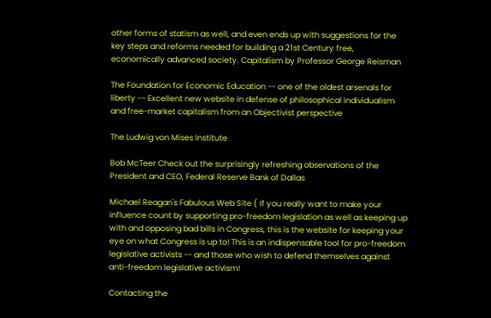other forms of statism as well, and even ends up with suggestions for the key steps and reforms needed for building a 21st Century free, economically advanced society. Capitalism by Professor George Reisman

The Foundation for Economic Education -- one of the oldest arsenals for liberty -- Excellent new website in defense of philosophical individualism and free-market capitalism from an Objectivist perspective

The Ludwig von Mises Institute

Bob McTeer Check out the surprisingly refreshing observations of the President and CEO, Federal Reserve Bank of Dallas

Michael Reagan's Fabulous Web Site ( If you really want to make your influence count by supporting pro-freedom legislation as well as keeping up with and opposing bad bills in Congress, this is the website for keeping your eye on what Congress is up to! This is an indispensable tool for pro-freedom legislative activists -- and those who wish to defend themselves against anti-freedom legislative activism!

Contacting the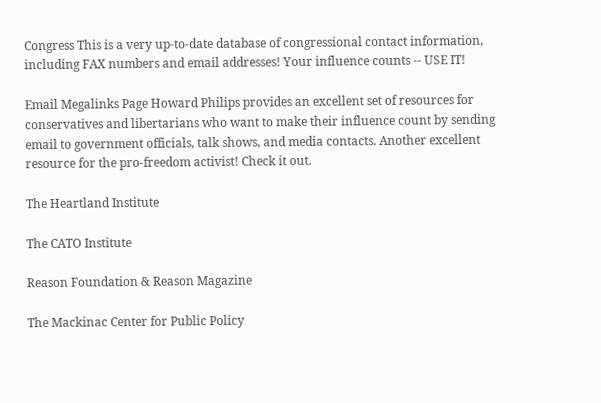Congress This is a very up-to-date database of congressional contact information, including FAX numbers and email addresses! Your influence counts -- USE IT!

Email Megalinks Page Howard Philips provides an excellent set of resources for conservatives and libertarians who want to make their influence count by sending email to government officials, talk shows, and media contacts. Another excellent resource for the pro-freedom activist! Check it out.

The Heartland Institute

The CATO Institute

Reason Foundation & Reason Magazine

The Mackinac Center for Public Policy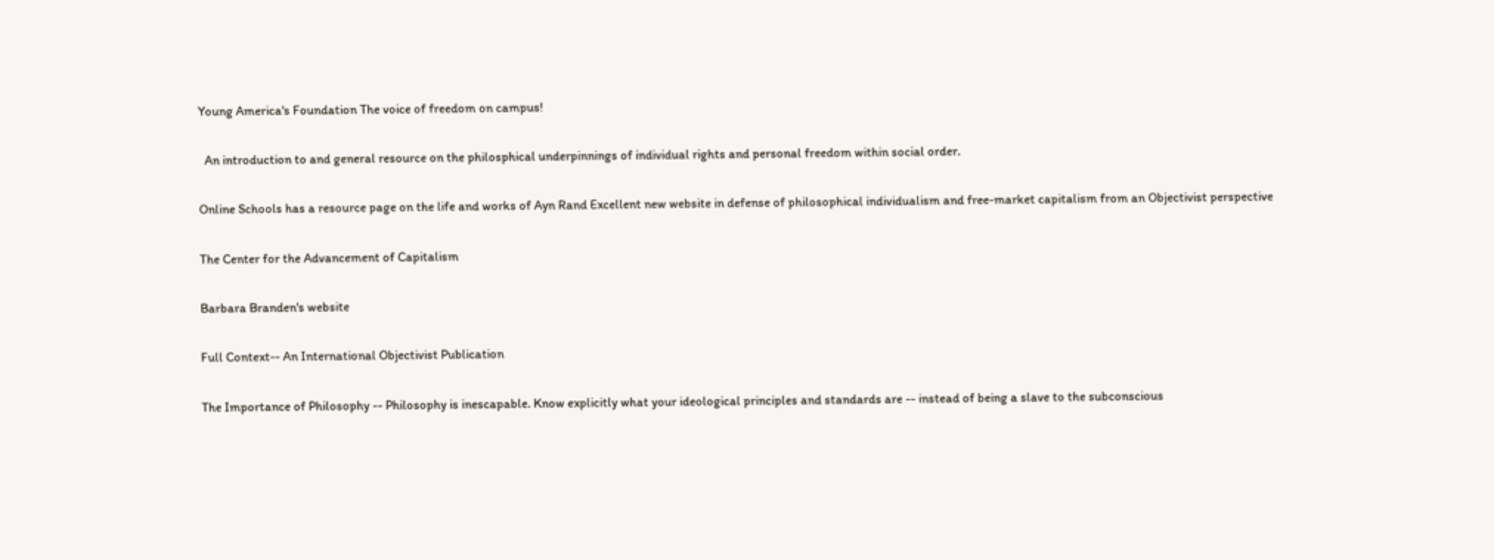Young America's Foundation The voice of freedom on campus!

  An introduction to and general resource on the philosphical underpinnings of individual rights and personal freedom within social order.

Online Schools has a resource page on the life and works of Ayn Rand Excellent new website in defense of philosophical individualism and free-market capitalism from an Objectivist perspective

The Center for the Advancement of Capitalism

Barbara Branden's website

Full Context-- An International Objectivist Publication

The Importance of Philosophy -- Philosophy is inescapable. Know explicitly what your ideological principles and standards are -- instead of being a slave to the subconscious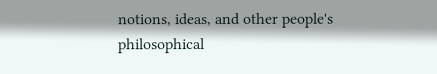notions, ideas, and other people's philosophical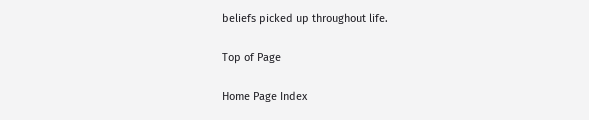beliefs picked up throughout life.

Top of Page

Home Page Index